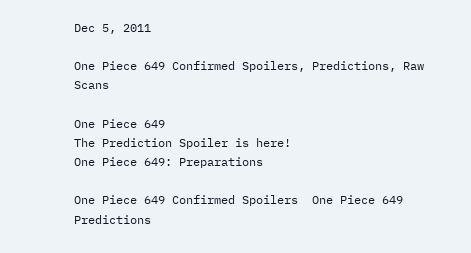Dec 5, 2011

One Piece 649 Confirmed Spoilers, Predictions, Raw Scans

One Piece 649
The Prediction Spoiler is here!
One Piece 649: Preparations

One Piece 649 Confirmed Spoilers  One Piece 649 Predictions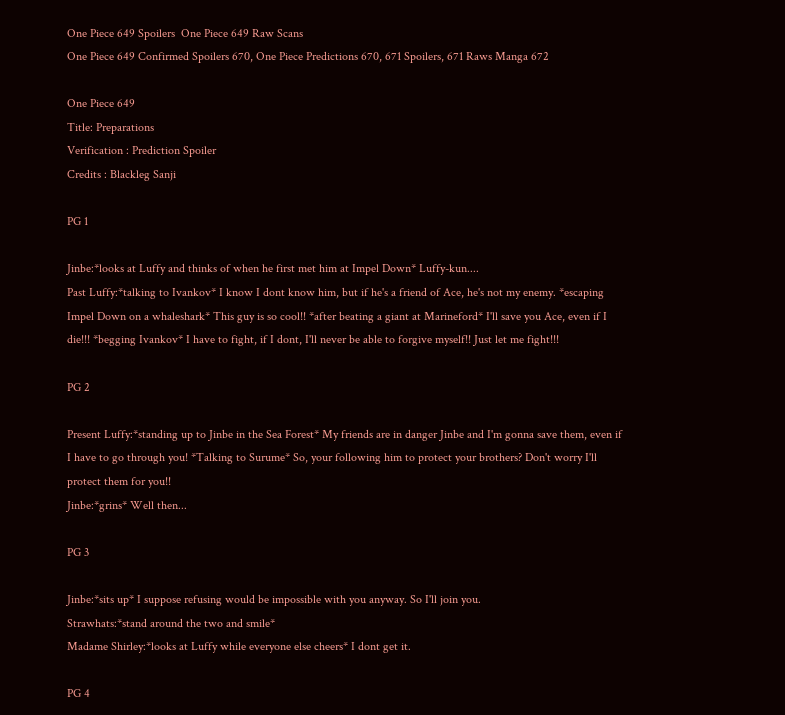One Piece 649 Spoilers  One Piece 649 Raw Scans
One Piece 649 Confirmed Spoilers 670, One Piece Predictions 670, 671 Spoilers, 671 Raws Manga 672

One Piece 649
Title: Preparations
Verification : Prediction Spoiler
Credits : Blackleg Sanji

PG 1

Jinbe:*looks at Luffy and thinks of when he first met him at Impel Down* Luffy-kun....
Past Luffy:*talking to Ivankov* I know I dont know him, but if he's a friend of Ace, he's not my enemy. *escaping Impel Down on a whaleshark* This guy is so cool!! *after beating a giant at Marineford* I'll save you Ace, even if I die!!! *begging Ivankov* I have to fight, if I dont, I'll never be able to forgive myself!! Just let me fight!!!

PG 2

Present Luffy:*standing up to Jinbe in the Sea Forest* My friends are in danger Jinbe and I'm gonna save them, even if I have to go through you! *Talking to Surume* So, your following him to protect your brothers? Don't worry I'll protect them for you!!
Jinbe:*grins* Well then...

PG 3

Jinbe:*sits up* I suppose refusing would be impossible with you anyway. So I'll join you.
Strawhats:*stand around the two and smile*
Madame Shirley:*looks at Luffy while everyone else cheers* I dont get it.

PG 4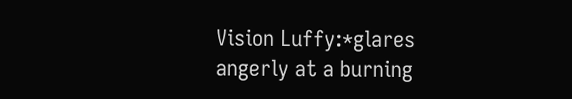Vision Luffy:*glares angerly at a burning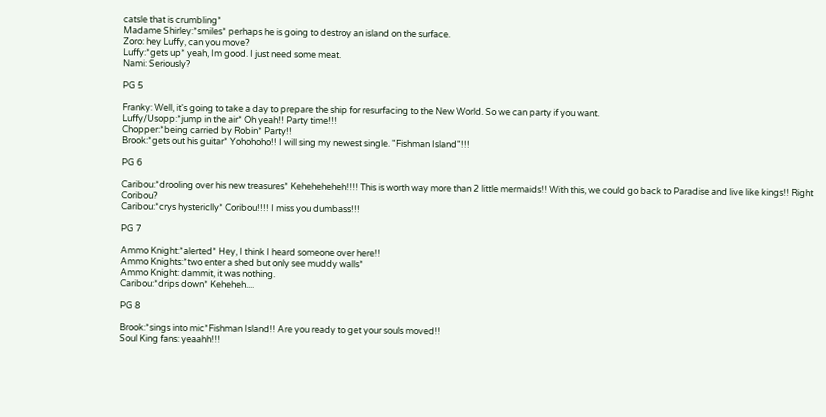catsle that is crumbling*
Madame Shirley:*smiles* perhaps he is going to destroy an island on the surface.
Zoro: hey Luffy, can you move?
Luffy:*gets up* yeah, Im good. I just need some meat.
Nami: Seriously?

PG 5

Franky: Well, it's going to take a day to prepare the ship for resurfacing to the New World. So we can party if you want.
Luffy/Usopp:*jump in the air* Oh yeah!! Party time!!!
Chopper:*being carried by Robin* Party!!
Brook:*gets out his guitar* Yohohoho!! I will sing my newest single. "Fishman Island"!!!

PG 6

Caribou:*drooling over his new treasures* Keheheheheh!!!! This is worth way more than 2 little mermaids!! With this, we could go back to Paradise and live like kings!! Right Coribou?
Caribou:*crys hystericlly* Coribou!!!! I miss you dumbass!!!

PG 7

Ammo Knight:*alerted* Hey, I think I heard someone over here!!
Ammo Knights:*two enter a shed but only see muddy walls*
Ammo Knight: dammit, it was nothing.
Caribou:*drips down* Keheheh....

PG 8

Brook:*sings into mic*Fishman Island!! Are you ready to get your souls moved!!
Soul King fans: yeaahh!!!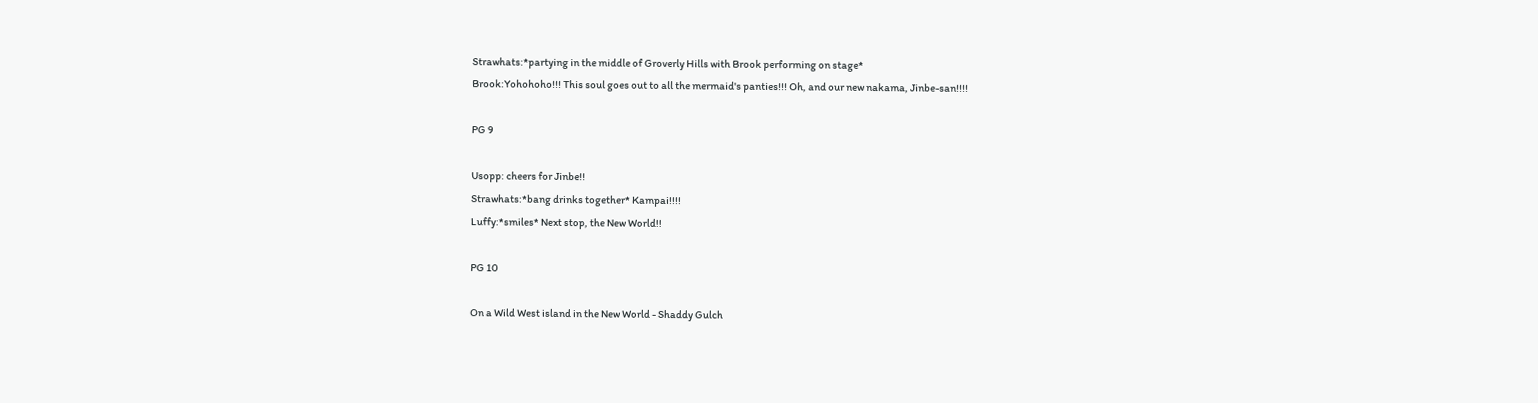Strawhats:*partying in the middle of Groverly Hills with Brook performing on stage*
Brook:Yohohoho!!! This soul goes out to all the mermaid's panties!!! Oh, and our new nakama, Jinbe-san!!!!

PG 9

Usopp: cheers for Jinbe!!
Strawhats:*bang drinks together* Kampai!!!!
Luffy:*smiles* Next stop, the New World!!

PG 10

On a Wild West island in the New World - Shaddy Gulch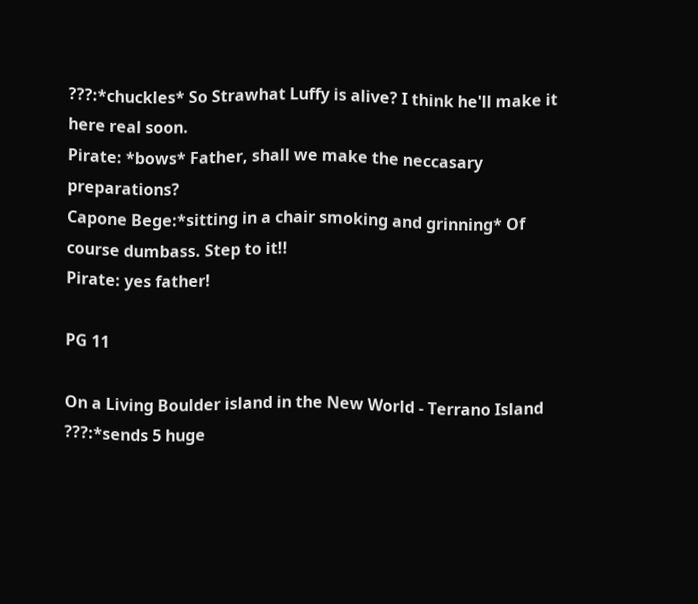???:*chuckles* So Strawhat Luffy is alive? I think he'll make it here real soon.
Pirate: *bows* Father, shall we make the neccasary preparations?
Capone Bege:*sitting in a chair smoking and grinning* Of course dumbass. Step to it!!
Pirate: yes father!

PG 11

On a Living Boulder island in the New World - Terrano Island
???:*sends 5 huge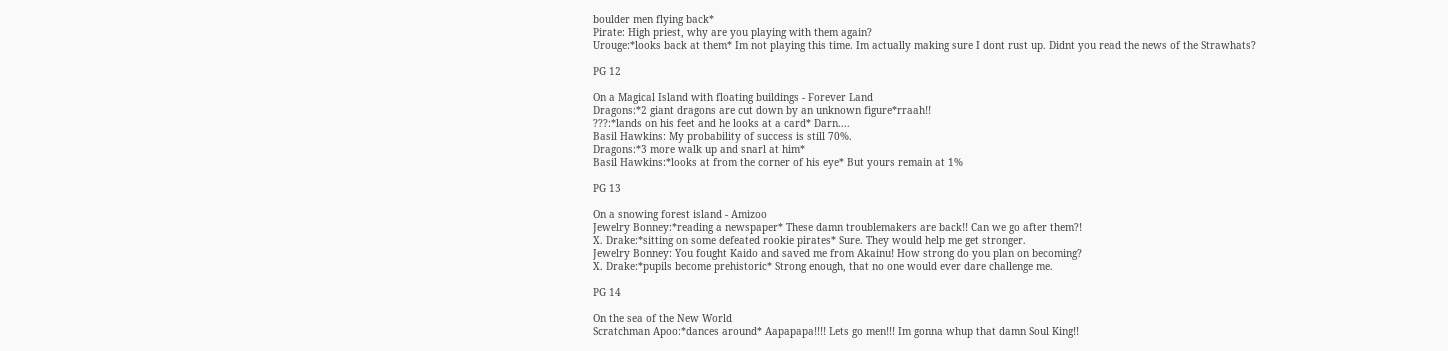boulder men flying back*
Pirate: High priest, why are you playing with them again?
Urouge:*looks back at them* Im not playing this time. Im actually making sure I dont rust up. Didnt you read the news of the Strawhats?

PG 12

On a Magical Island with floating buildings - Forever Land
Dragons:*2 giant dragons are cut down by an unknown figure*rraah!!
???:*lands on his feet and he looks at a card* Darn....
Basil Hawkins: My probability of success is still 70%.
Dragons:*3 more walk up and snarl at him*
Basil Hawkins:*looks at from the corner of his eye* But yours remain at 1%

PG 13

On a snowing forest island - Amizoo
Jewelry Bonney:*reading a newspaper* These damn troublemakers are back!! Can we go after them?!
X. Drake:*sitting on some defeated rookie pirates* Sure. They would help me get stronger.
Jewelry Bonney: You fought Kaido and saved me from Akainu! How strong do you plan on becoming?
X. Drake:*pupils become prehistoric* Strong enough, that no one would ever dare challenge me.

PG 14

On the sea of the New World
Scratchman Apoo:*dances around* Aapapapa!!!! Lets go men!!! Im gonna whup that damn Soul King!!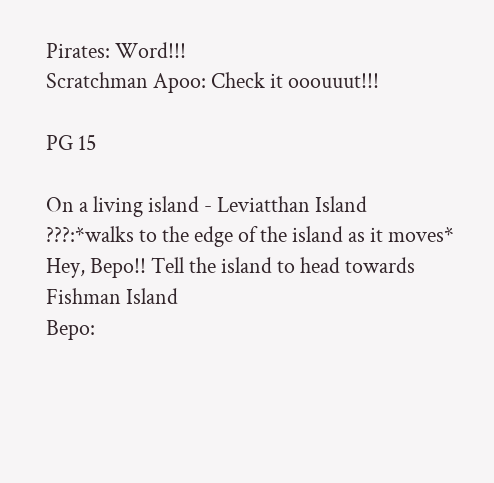Pirates: Word!!!
Scratchman Apoo: Check it ooouuut!!!

PG 15

On a living island - Leviatthan Island
???:*walks to the edge of the island as it moves* Hey, Bepo!! Tell the island to head towards Fishman Island
Bepo: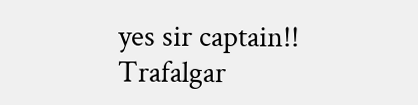yes sir captain!!
Trafalgar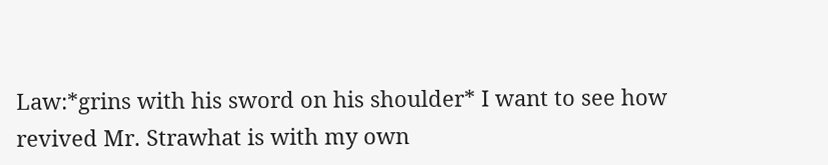Law:*grins with his sword on his shoulder* I want to see how revived Mr. Strawhat is with my own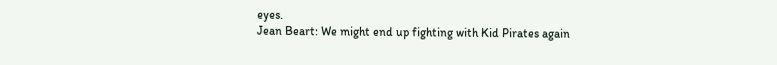eyes.
Jean Beart: We might end up fighting with Kid Pirates again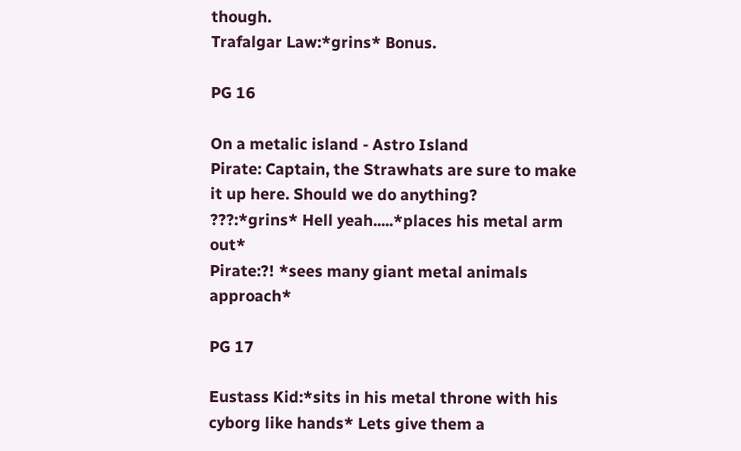though.
Trafalgar Law:*grins* Bonus.

PG 16

On a metalic island - Astro Island
Pirate: Captain, the Strawhats are sure to make it up here. Should we do anything?
???:*grins* Hell yeah.....*places his metal arm out*
Pirate:?! *sees many giant metal animals approach*

PG 17

Eustass Kid:*sits in his metal throne with his cyborg like hands* Lets give them a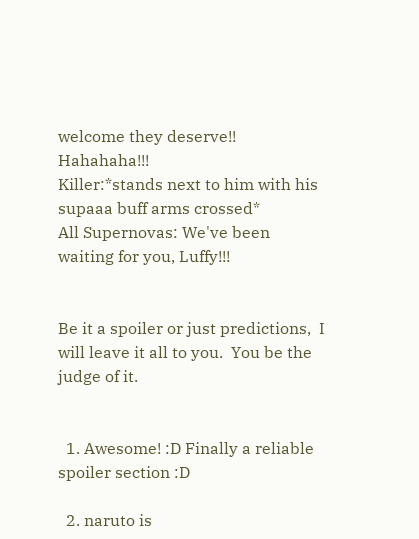welcome they deserve!! Hahahaha!!!
Killer:*stands next to him with his supaaa buff arms crossed*
All Supernovas: We've been waiting for you, Luffy!!!


Be it a spoiler or just predictions,  I will leave it all to you.  You be the judge of it.


  1. Awesome! :D Finally a reliable spoiler section :D

  2. naruto is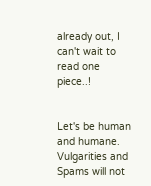already out, I can't wait to read one piece..!


Let's be human and humane. Vulgarities and Spams will not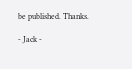be published. Thanks.

- Jack -